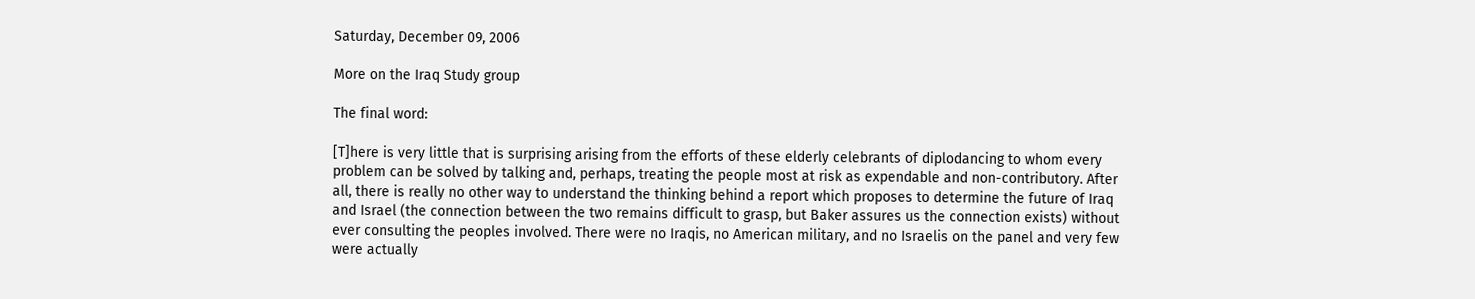Saturday, December 09, 2006

More on the Iraq Study group

The final word:

[T]here is very little that is surprising arising from the efforts of these elderly celebrants of diplodancing to whom every problem can be solved by talking and, perhaps, treating the people most at risk as expendable and non-contributory. After all, there is really no other way to understand the thinking behind a report which proposes to determine the future of Iraq and Israel (the connection between the two remains difficult to grasp, but Baker assures us the connection exists) without ever consulting the peoples involved. There were no Iraqis, no American military, and no Israelis on the panel and very few were actually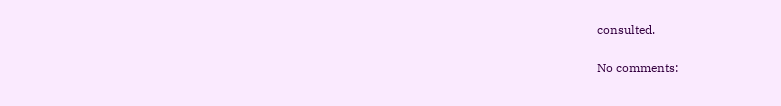consulted.

No comments: